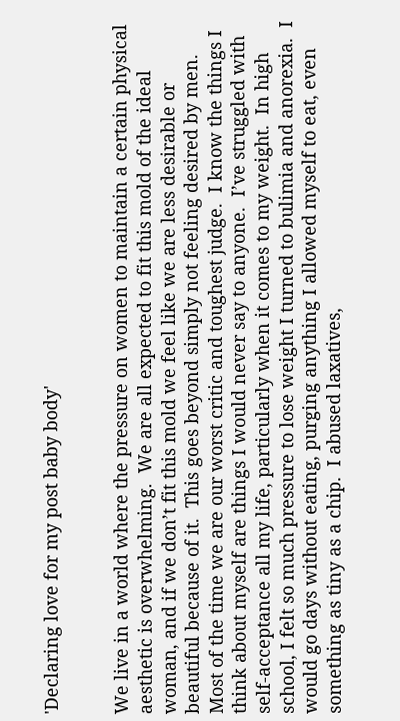'Declaring love for my post baby body'


We live in a world where the pressure on women to maintain a certain physical aesthetic is overwhelming.  We are all expected to fit this mold of the ideal woman, and if we don’t fit this mold we feel like we are less desirable or beautiful because of it.  This goes beyond simply not feeling desired by men.  Most of the time we are our worst critic and toughest judge.  I know the things I think about myself are things I would never say to anyone.  I’ve struggled with self-acceptance all my life, particularly when it comes to my weight.  In high school, I felt so much pressure to lose weight I turned to bulimia and anorexia.  I would go days without eating, purging anything I allowed myself to eat, even something as tiny as a chip.  I abused laxatives,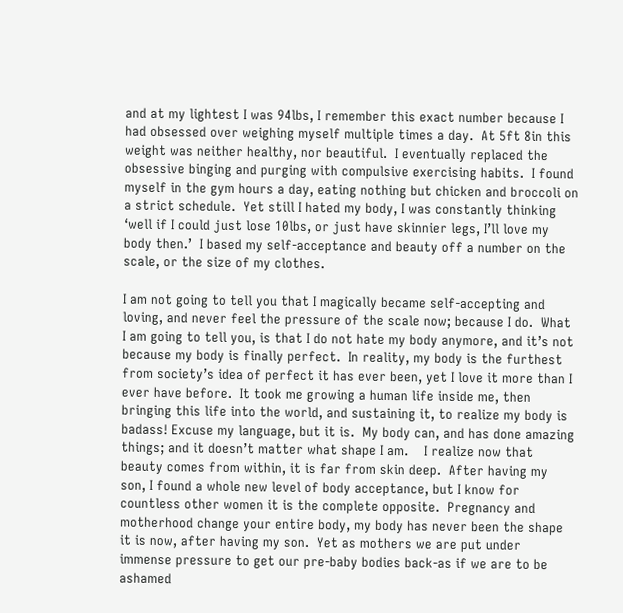and at my lightest I was 94lbs, I remember this exact number because I had obsessed over weighing myself multiple times a day.  At 5ft 8in this weight was neither healthy, nor beautiful.  I eventually replaced the obsessive binging and purging with compulsive exercising habits.  I found myself in the gym hours a day, eating nothing but chicken and broccoli on a strict schedule.  Yet still I hated my body, I was constantly thinking ‘well if I could just lose 10lbs, or just have skinnier legs, I’ll love my body then.’  I based my self-acceptance and beauty off a number on the scale, or the size of my clothes.

I am not going to tell you that I magically became self-accepting and loving, and never feel the pressure of the scale now; because I do.  What I am going to tell you, is that I do not hate my body anymore, and it’s not because my body is finally perfect.  In reality, my body is the furthest from society’s idea of perfect it has ever been, yet I love it more than I ever have before.  It took me growing a human life inside me, then bringing this life into the world, and sustaining it, to realize my body is badass! Excuse my language, but it is.  My body can, and has done amazing things; and it doesn’t matter what shape I am.    I realize now that beauty comes from within, it is far from skin deep.  After having my son, I found a whole new level of body acceptance, but I know for countless other women it is the complete opposite.  Pregnancy and motherhood change your entire body, my body has never been the shape it is now, after having my son.  Yet as mothers we are put under immense pressure to get our pre-baby bodies back-as if we are to be ashamed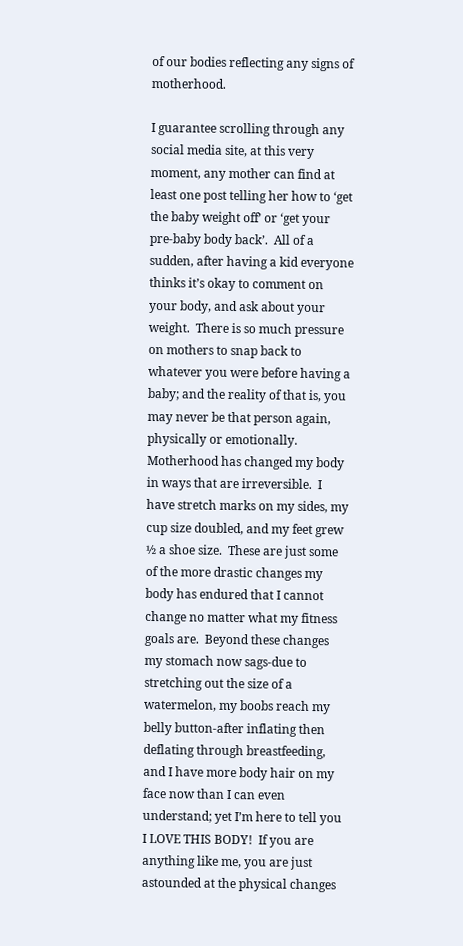of our bodies reflecting any signs of motherhood.

I guarantee scrolling through any social media site, at this very moment, any mother can find at least one post telling her how to ‘get the baby weight off’ or ‘get your pre-baby body back’.  All of a sudden, after having a kid everyone thinks it’s okay to comment on your body, and ask about your weight.  There is so much pressure on mothers to snap back to whatever you were before having a baby; and the reality of that is, you may never be that person again, physically or emotionally.  Motherhood has changed my body in ways that are irreversible.  I have stretch marks on my sides, my cup size doubled, and my feet grew ½ a shoe size.  These are just some of the more drastic changes my body has endured that I cannot change no matter what my fitness goals are.  Beyond these changes my stomach now sags-due to stretching out the size of a watermelon, my boobs reach my belly button-after inflating then deflating through breastfeeding, and I have more body hair on my face now than I can even understand; yet I’m here to tell you I LOVE THIS BODY!  If you are anything like me, you are just astounded at the physical changes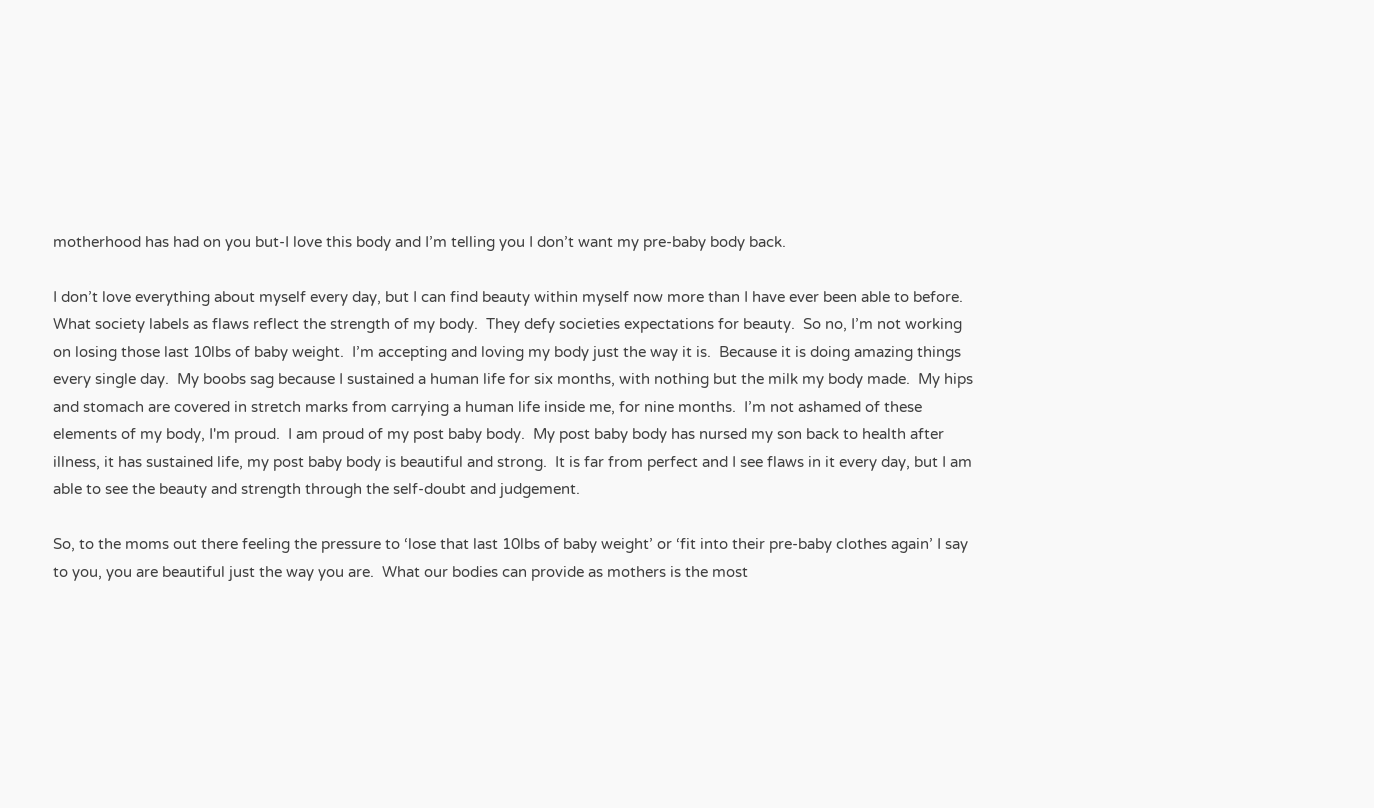motherhood has had on you but-I love this body and I’m telling you I don’t want my pre-baby body back.

I don’t love everything about myself every day, but I can find beauty within myself now more than I have ever been able to before.  What society labels as flaws reflect the strength of my body.  They defy societies expectations for beauty.  So no, I’m not working on losing those last 10lbs of baby weight.  I’m accepting and loving my body just the way it is.  Because it is doing amazing things every single day.  My boobs sag because I sustained a human life for six months, with nothing but the milk my body made.  My hips and stomach are covered in stretch marks from carrying a human life inside me, for nine months.  I’m not ashamed of these elements of my body, I'm proud.  I am proud of my post baby body.  My post baby body has nursed my son back to health after illness, it has sustained life, my post baby body is beautiful and strong.  It is far from perfect and I see flaws in it every day, but I am able to see the beauty and strength through the self-doubt and judgement.

So, to the moms out there feeling the pressure to ‘lose that last 10lbs of baby weight’ or ‘fit into their pre-baby clothes again’ I say to you, you are beautiful just the way you are.  What our bodies can provide as mothers is the most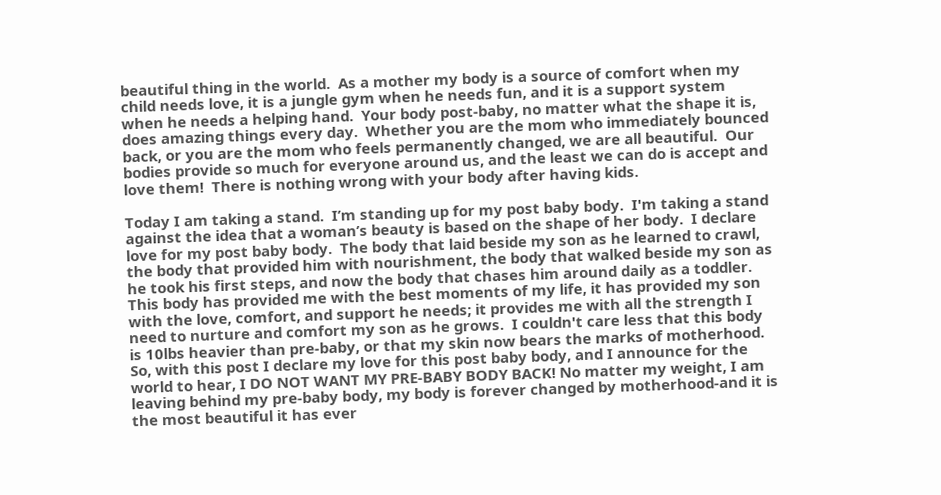beautiful thing in the world.  As a mother my body is a source of comfort when my child needs love, it is a jungle gym when he needs fun, and it is a support system when he needs a helping hand.  Your body post-baby, no matter what the shape it is, does amazing things every day.  Whether you are the mom who immediately bounced back, or you are the mom who feels permanently changed, we are all beautiful.  Our bodies provide so much for everyone around us, and the least we can do is accept and love them!  There is nothing wrong with your body after having kids.

Today I am taking a stand.  I’m standing up for my post baby body.  I'm taking a stand against the idea that a woman’s beauty is based on the shape of her body.  I declare love for my post baby body.  The body that laid beside my son as he learned to crawl, the body that provided him with nourishment, the body that walked beside my son as he took his first steps, and now the body that chases him around daily as a toddler.  This body has provided me with the best moments of my life, it has provided my son with the love, comfort, and support he needs; it provides me with all the strength I need to nurture and comfort my son as he grows.  I couldn't care less that this body is 10lbs heavier than pre-baby, or that my skin now bears the marks of motherhood.  So, with this post I declare my love for this post baby body, and I announce for the world to hear, I DO NOT WANT MY PRE-BABY BODY BACK! No matter my weight, I am leaving behind my pre-baby body, my body is forever changed by motherhood-and it is the most beautiful it has ever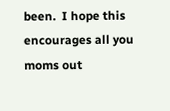been.  I hope this encourages all you moms out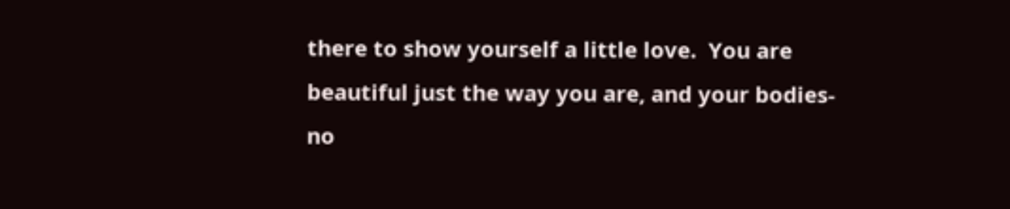there to show yourself a little love.  You are beautiful just the way you are, and your bodies-no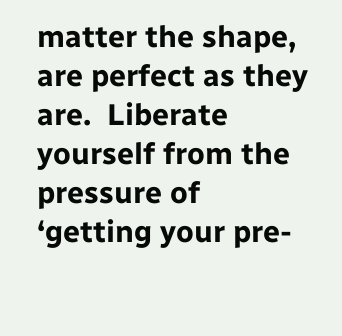matter the shape, are perfect as they are.  Liberate yourself from the pressure of ‘getting your pre-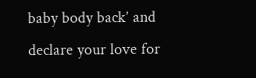baby body back’ and declare your love for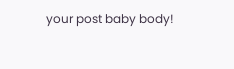your post baby body!